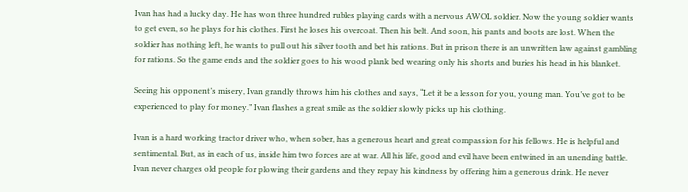Ivan has had a lucky day. He has won three hundred rubles playing cards with a nervous AWOL soldier. Now the young soldier wants to get even, so he plays for his clothes. First he loses his overcoat. Then his belt. And soon, his pants and boots are lost. When the soldier has nothing left, he wants to pull out his silver tooth and bet his rations. But in prison there is an unwritten law against gambling for rations. So the game ends and the soldier goes to his wood plank bed wearing only his shorts and buries his head in his blanket.

Seeing his opponent’s misery, Ivan grandly throws him his clothes and says, “Let it be a lesson for you, young man. You’ve got to be experienced to play for money.” Ivan flashes a great smile as the soldier slowly picks up his clothing.

Ivan is a hard working tractor driver who, when sober, has a generous heart and great compassion for his fellows. He is helpful and sentimental. But, as in each of us, inside him two forces are at war. All his life, good and evil have been entwined in an unending battle. Ivan never charges old people for plowing their gardens and they repay his kindness by offering him a generous drink. He never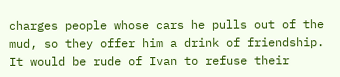charges people whose cars he pulls out of the mud, so they offer him a drink of friendship. It would be rude of Ivan to refuse their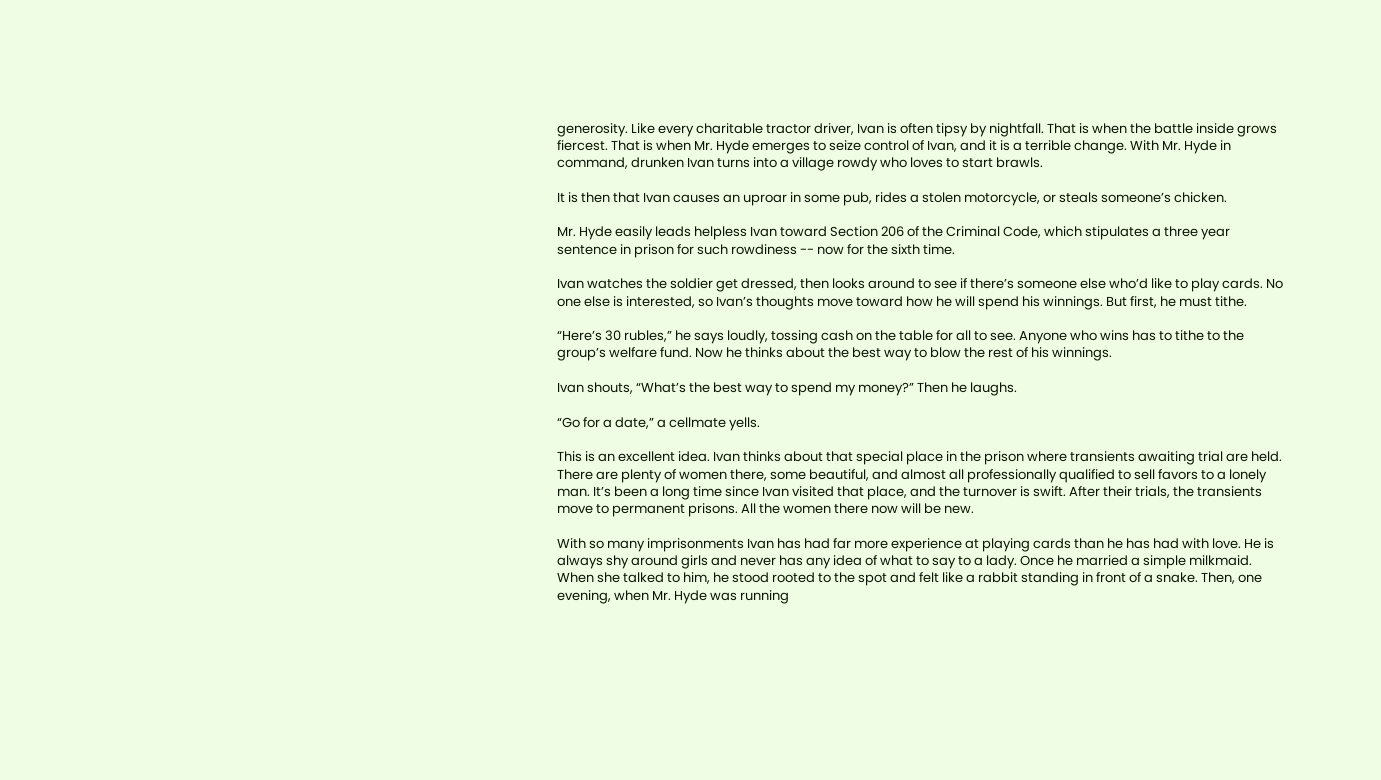generosity. Like every charitable tractor driver, Ivan is often tipsy by nightfall. That is when the battle inside grows fiercest. That is when Mr. Hyde emerges to seize control of Ivan, and it is a terrible change. With Mr. Hyde in command, drunken Ivan turns into a village rowdy who loves to start brawls.

It is then that Ivan causes an uproar in some pub, rides a stolen motorcycle, or steals someone’s chicken.

Mr. Hyde easily leads helpless Ivan toward Section 206 of the Criminal Code, which stipulates a three year sentence in prison for such rowdiness -- now for the sixth time.

Ivan watches the soldier get dressed, then looks around to see if there’s someone else who’d like to play cards. No one else is interested, so Ivan’s thoughts move toward how he will spend his winnings. But first, he must tithe.

“Here’s 30 rubles,” he says loudly, tossing cash on the table for all to see. Anyone who wins has to tithe to the group’s welfare fund. Now he thinks about the best way to blow the rest of his winnings.

Ivan shouts, “What’s the best way to spend my money?” Then he laughs.

“Go for a date,” a cellmate yells.

This is an excellent idea. Ivan thinks about that special place in the prison where transients awaiting trial are held. There are plenty of women there, some beautiful, and almost all professionally qualified to sell favors to a lonely man. It’s been a long time since Ivan visited that place, and the turnover is swift. After their trials, the transients move to permanent prisons. All the women there now will be new.

With so many imprisonments Ivan has had far more experience at playing cards than he has had with love. He is always shy around girls and never has any idea of what to say to a lady. Once he married a simple milkmaid. When she talked to him, he stood rooted to the spot and felt like a rabbit standing in front of a snake. Then, one evening, when Mr. Hyde was running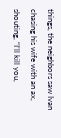things, the neighbors saw Ivan chasing his wife with an ax, shouting, “I’ll kill you,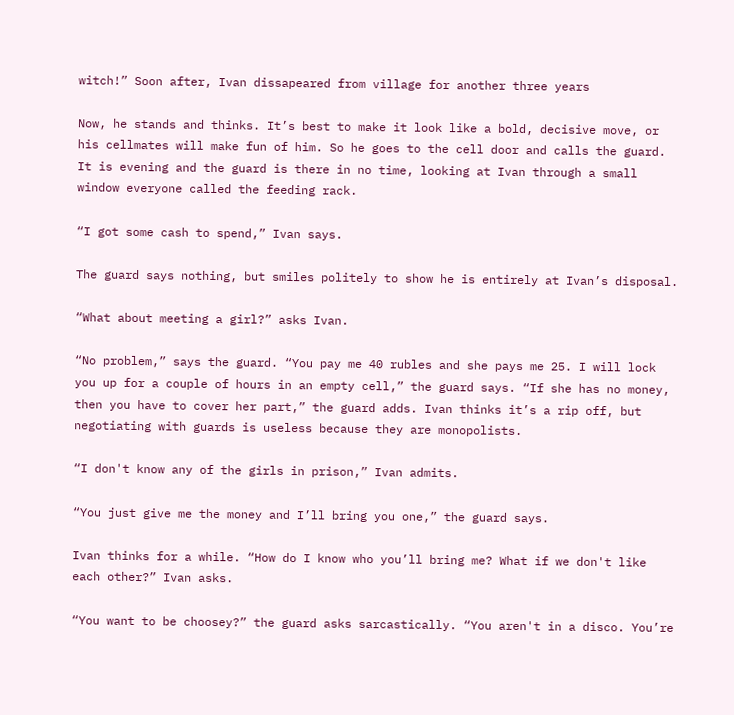witch!” Soon after, Ivan dissapeared from village for another three years

Now, he stands and thinks. It’s best to make it look like a bold, decisive move, or his cellmates will make fun of him. So he goes to the cell door and calls the guard. It is evening and the guard is there in no time, looking at Ivan through a small window everyone called the feeding rack.

“I got some cash to spend,” Ivan says.

The guard says nothing, but smiles politely to show he is entirely at Ivan’s disposal.

“What about meeting a girl?” asks Ivan.

“No problem,” says the guard. “You pay me 40 rubles and she pays me 25. I will lock you up for a couple of hours in an empty cell,” the guard says. “If she has no money, then you have to cover her part,” the guard adds. Ivan thinks it’s a rip off, but negotiating with guards is useless because they are monopolists.

“I don't know any of the girls in prison,” Ivan admits.

“You just give me the money and I’ll bring you one,” the guard says.

Ivan thinks for a while. “How do I know who you’ll bring me? What if we don't like each other?” Ivan asks.

“You want to be choosey?” the guard asks sarcastically. “You aren't in a disco. You’re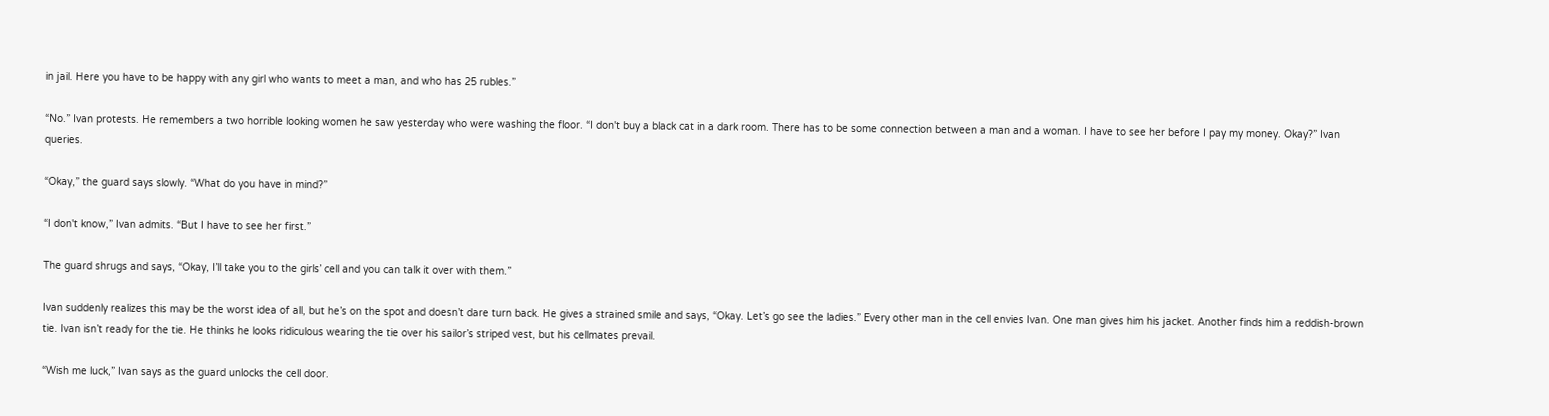in jail. Here you have to be happy with any girl who wants to meet a man, and who has 25 rubles.”

“No.” Ivan protests. He remembers a two horrible looking women he saw yesterday who were washing the floor. “I don't buy a black cat in a dark room. There has to be some connection between a man and a woman. I have to see her before I pay my money. Okay?” Ivan queries.

“Okay,” the guard says slowly. “What do you have in mind?”

“I don't know,” Ivan admits. “But I have to see her first.”

The guard shrugs and says, “Okay, I’ll take you to the girls’ cell and you can talk it over with them.”

Ivan suddenly realizes this may be the worst idea of all, but he’s on the spot and doesn’t dare turn back. He gives a strained smile and says, “Okay. Let’s go see the ladies.” Every other man in the cell envies Ivan. One man gives him his jacket. Another finds him a reddish-brown tie. Ivan isn’t ready for the tie. He thinks he looks ridiculous wearing the tie over his sailor’s striped vest, but his cellmates prevail.

“Wish me luck,” Ivan says as the guard unlocks the cell door.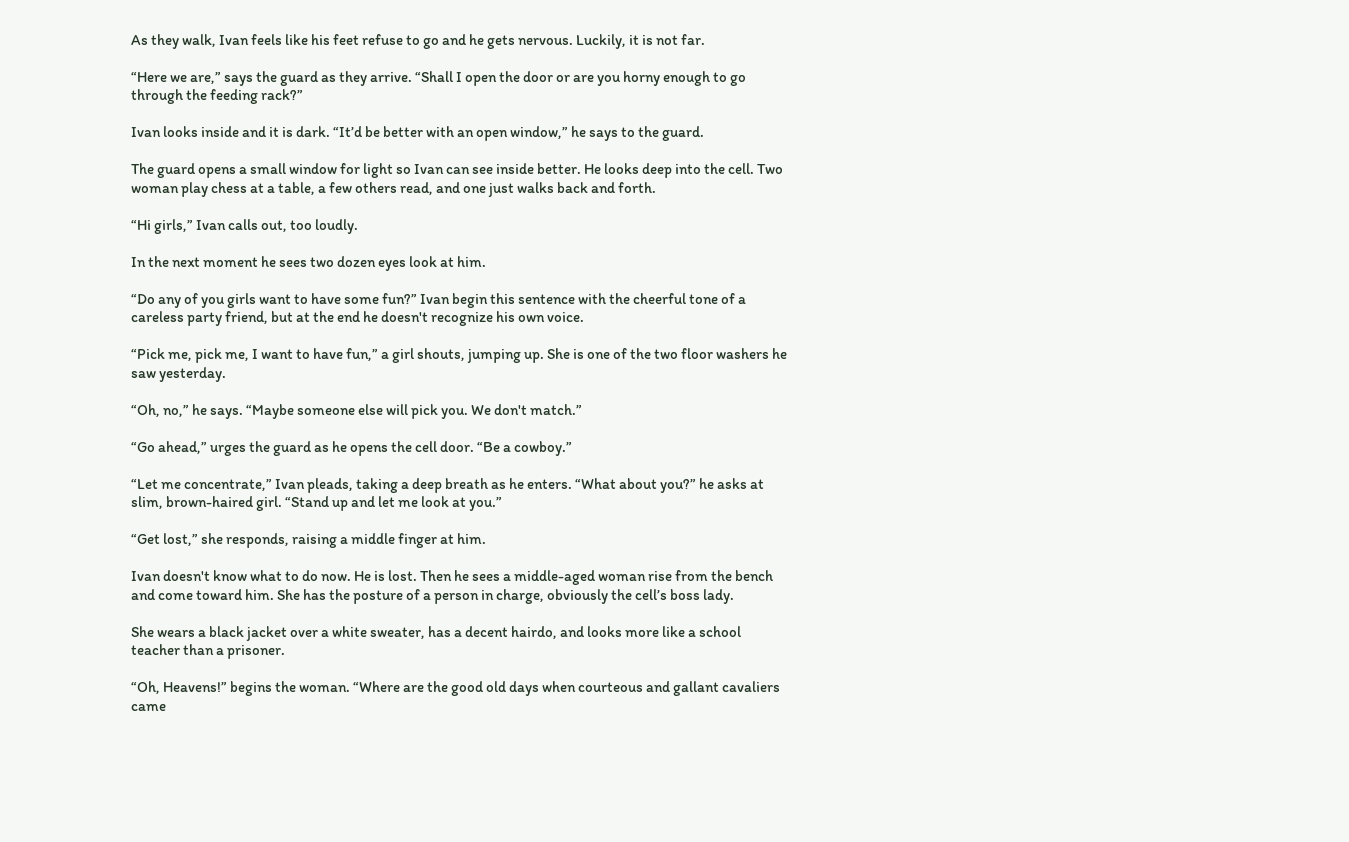As they walk, Ivan feels like his feet refuse to go and he gets nervous. Luckily, it is not far.

“Here we are,” says the guard as they arrive. “Shall I open the door or are you horny enough to go through the feeding rack?”

Ivan looks inside and it is dark. “It’d be better with an open window,” he says to the guard.

The guard opens a small window for light so Ivan can see inside better. He looks deep into the cell. Two woman play chess at a table, a few others read, and one just walks back and forth.

“Hi girls,” Ivan calls out, too loudly.

In the next moment he sees two dozen eyes look at him.

“Do any of you girls want to have some fun?” Ivan begin this sentence with the cheerful tone of a careless party friend, but at the end he doesn't recognize his own voice.

“Pick me, pick me, I want to have fun,” a girl shouts, jumping up. She is one of the two floor washers he saw yesterday.

“Oh, no,” he says. “Maybe someone else will pick you. We don't match.”

“Go ahead,” urges the guard as he opens the cell door. “Be a cowboy.”

“Let me concentrate,” Ivan pleads, taking a deep breath as he enters. “What about you?” he asks at slim, brown-haired girl. “Stand up and let me look at you.”

“Get lost,” she responds, raising a middle finger at him.

Ivan doesn't know what to do now. He is lost. Then he sees a middle-aged woman rise from the bench and come toward him. She has the posture of a person in charge, obviously the cell’s boss lady.

She wears a black jacket over a white sweater, has a decent hairdo, and looks more like a school teacher than a prisoner.

“Oh, Heavens!” begins the woman. “Where are the good old days when courteous and gallant cavaliers came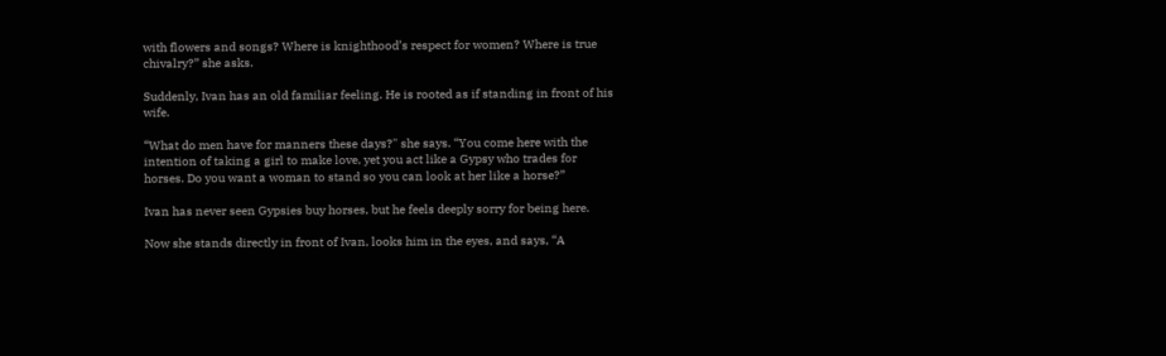with flowers and songs? Where is knighthood’s respect for women? Where is true chivalry?” she asks.

Suddenly, Ivan has an old familiar feeling. He is rooted as if standing in front of his wife.

“What do men have for manners these days?" she says. “You come here with the intention of taking a girl to make love, yet you act like a Gypsy who trades for horses. Do you want a woman to stand so you can look at her like a horse?”

Ivan has never seen Gypsies buy horses, but he feels deeply sorry for being here.

Now she stands directly in front of Ivan, looks him in the eyes, and says, “A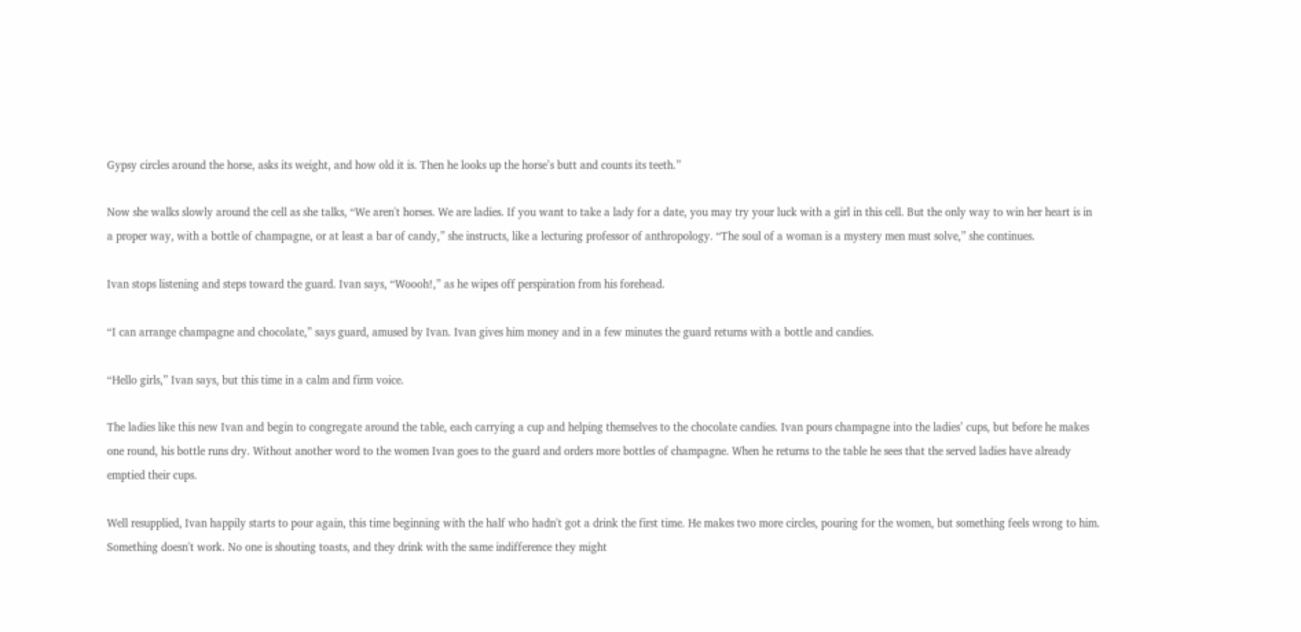Gypsy circles around the horse, asks its weight, and how old it is. Then he looks up the horse’s butt and counts its teeth.”

Now she walks slowly around the cell as she talks, “We aren't horses. We are ladies. If you want to take a lady for a date, you may try your luck with a girl in this cell. But the only way to win her heart is in a proper way, with a bottle of champagne, or at least a bar of candy,” she instructs, like a lecturing professor of anthropology. “The soul of a woman is a mystery men must solve,” she continues.

Ivan stops listening and steps toward the guard. Ivan says, “Woooh!,” as he wipes off perspiration from his forehead.

“I can arrange champagne and chocolate,” says guard, amused by Ivan. Ivan gives him money and in a few minutes the guard returns with a bottle and candies.

“Hello girls,” Ivan says, but this time in a calm and firm voice.

The ladies like this new Ivan and begin to congregate around the table, each carrying a cup and helping themselves to the chocolate candies. Ivan pours champagne into the ladies’ cups, but before he makes one round, his bottle runs dry. Without another word to the women Ivan goes to the guard and orders more bottles of champagne. When he returns to the table he sees that the served ladies have already emptied their cups.

Well resupplied, Ivan happily starts to pour again, this time beginning with the half who hadn't got a drink the first time. He makes two more circles, pouring for the women, but something feels wrong to him. Something doesn't work. No one is shouting toasts, and they drink with the same indifference they might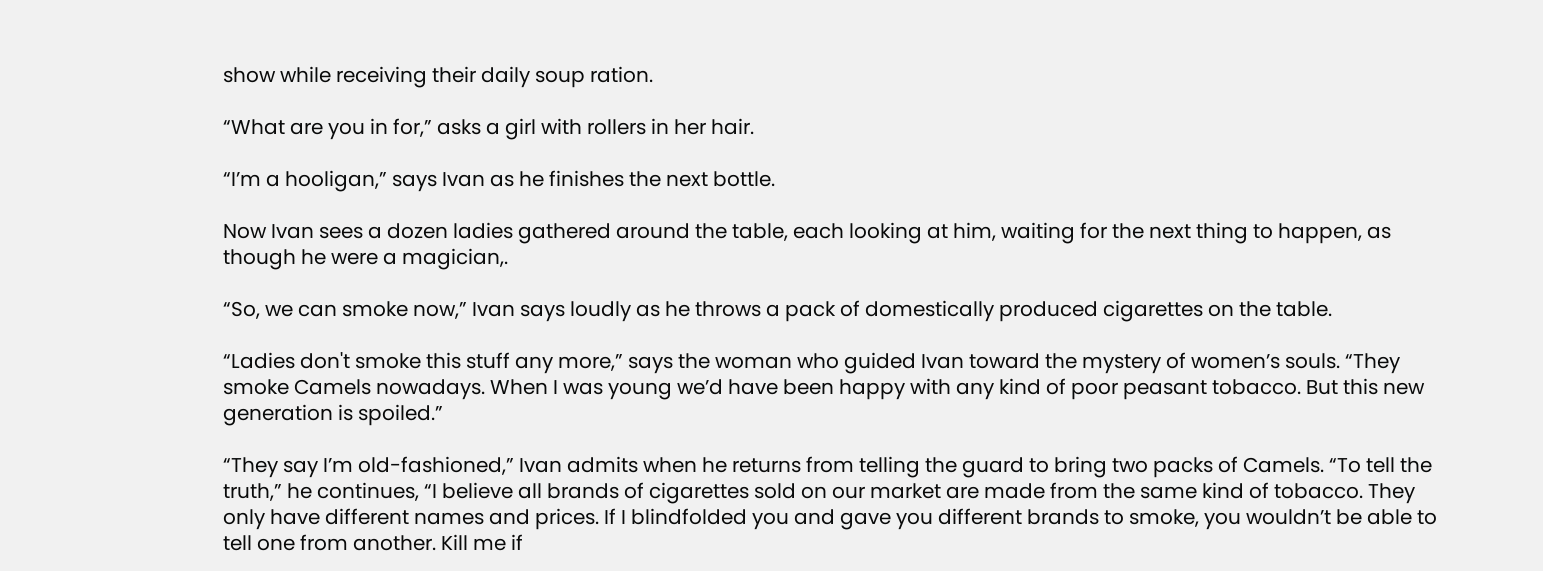show while receiving their daily soup ration.

“What are you in for,” asks a girl with rollers in her hair.

“I’m a hooligan,” says Ivan as he finishes the next bottle.

Now Ivan sees a dozen ladies gathered around the table, each looking at him, waiting for the next thing to happen, as though he were a magician,.

“So, we can smoke now,” Ivan says loudly as he throws a pack of domestically produced cigarettes on the table.

“Ladies don't smoke this stuff any more,” says the woman who guided Ivan toward the mystery of women’s souls. “They smoke Camels nowadays. When I was young we’d have been happy with any kind of poor peasant tobacco. But this new generation is spoiled.”

“They say I’m old-fashioned,” Ivan admits when he returns from telling the guard to bring two packs of Camels. “To tell the truth,” he continues, “I believe all brands of cigarettes sold on our market are made from the same kind of tobacco. They only have different names and prices. If I blindfolded you and gave you different brands to smoke, you wouldn’t be able to tell one from another. Kill me if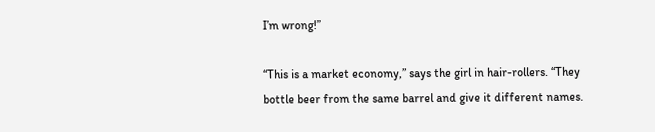I’m wrong!”

“This is a market economy,” says the girl in hair-rollers. “They bottle beer from the same barrel and give it different names.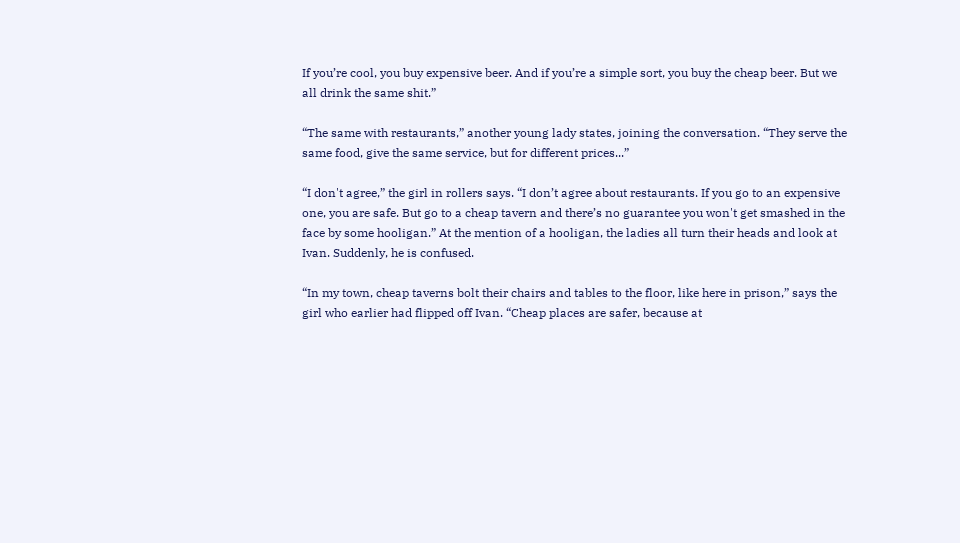If you’re cool, you buy expensive beer. And if you’re a simple sort, you buy the cheap beer. But we all drink the same shit.”

“The same with restaurants,” another young lady states, joining the conversation. “They serve the same food, give the same service, but for different prices...”

“I don't agree,” the girl in rollers says. “I don’t agree about restaurants. If you go to an expensive one, you are safe. But go to a cheap tavern and there’s no guarantee you won't get smashed in the face by some hooligan.” At the mention of a hooligan, the ladies all turn their heads and look at Ivan. Suddenly, he is confused.

“In my town, cheap taverns bolt their chairs and tables to the floor, like here in prison,” says the girl who earlier had flipped off Ivan. “Cheap places are safer, because at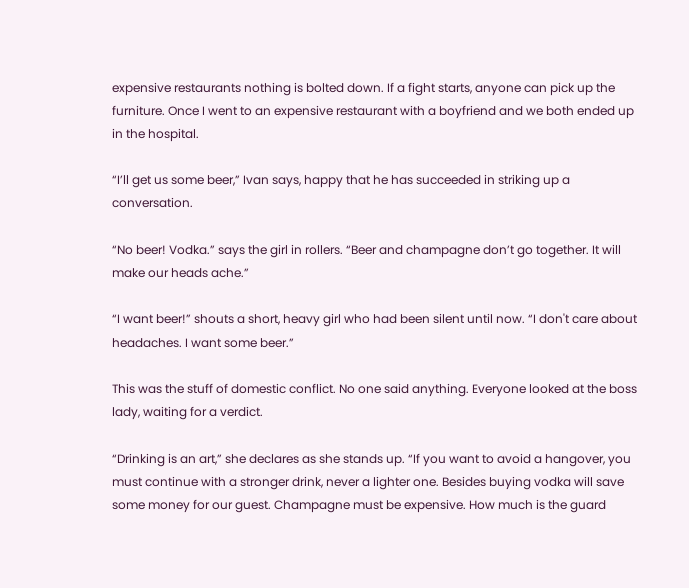expensive restaurants nothing is bolted down. If a fight starts, anyone can pick up the furniture. Once I went to an expensive restaurant with a boyfriend and we both ended up in the hospital.

“I’ll get us some beer,” Ivan says, happy that he has succeeded in striking up a conversation.

“No beer! Vodka.” says the girl in rollers. “Beer and champagne don’t go together. It will make our heads ache.”

“I want beer!” shouts a short, heavy girl who had been silent until now. “I don't care about headaches. I want some beer.”

This was the stuff of domestic conflict. No one said anything. Everyone looked at the boss lady, waiting for a verdict.

“Drinking is an art,” she declares as she stands up. “If you want to avoid a hangover, you must continue with a stronger drink, never a lighter one. Besides buying vodka will save some money for our guest. Champagne must be expensive. How much is the guard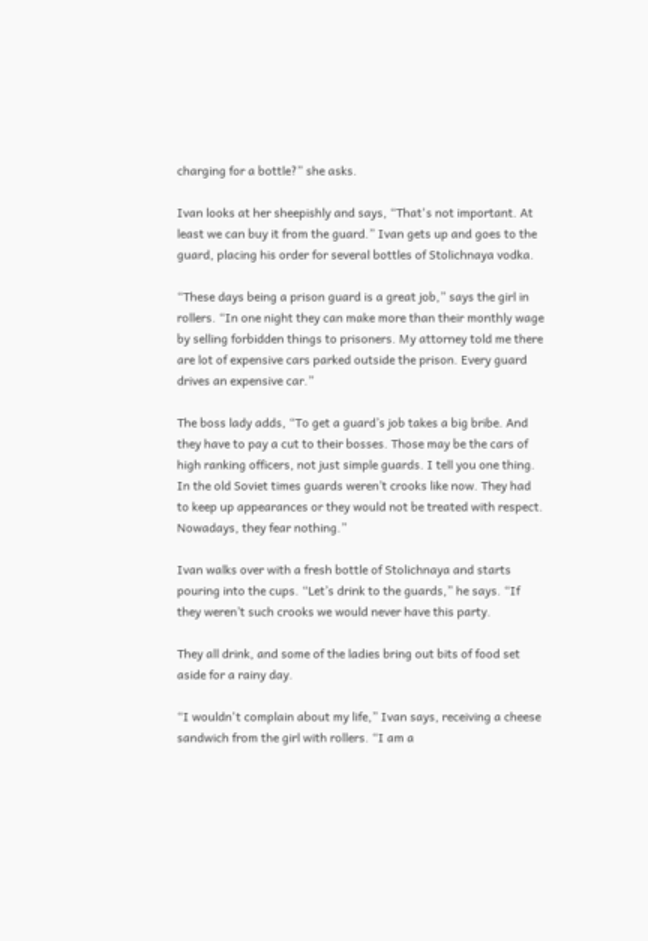charging for a bottle?” she asks.

Ivan looks at her sheepishly and says, “That's not important. At least we can buy it from the guard.” Ivan gets up and goes to the guard, placing his order for several bottles of Stolichnaya vodka.

“These days being a prison guard is a great job,” says the girl in rollers. “In one night they can make more than their monthly wage by selling forbidden things to prisoners. My attorney told me there are lot of expensive cars parked outside the prison. Every guard drives an expensive car.”

The boss lady adds, “To get a guard’s job takes a big bribe. And they have to pay a cut to their bosses. Those may be the cars of high ranking officers, not just simple guards. I tell you one thing. In the old Soviet times guards weren’t crooks like now. They had to keep up appearances or they would not be treated with respect. Nowadays, they fear nothing.”

Ivan walks over with a fresh bottle of Stolichnaya and starts pouring into the cups. “Let’s drink to the guards,” he says. “If they weren’t such crooks we would never have this party.

They all drink, and some of the ladies bring out bits of food set aside for a rainy day.

“I wouldn't complain about my life,” Ivan says, receiving a cheese sandwich from the girl with rollers. “I am a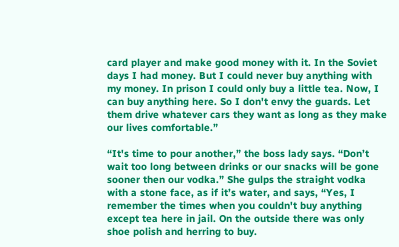card player and make good money with it. In the Soviet days I had money. But I could never buy anything with my money. In prison I could only buy a little tea. Now, I can buy anything here. So I don't envy the guards. Let them drive whatever cars they want as long as they make our lives comfortable.”

“It's time to pour another,” the boss lady says. “Don’t wait too long between drinks or our snacks will be gone sooner then our vodka.” She gulps the straight vodka with a stone face, as if it’s water, and says, “Yes, I remember the times when you couldn't buy anything except tea here in jail. On the outside there was only shoe polish and herring to buy.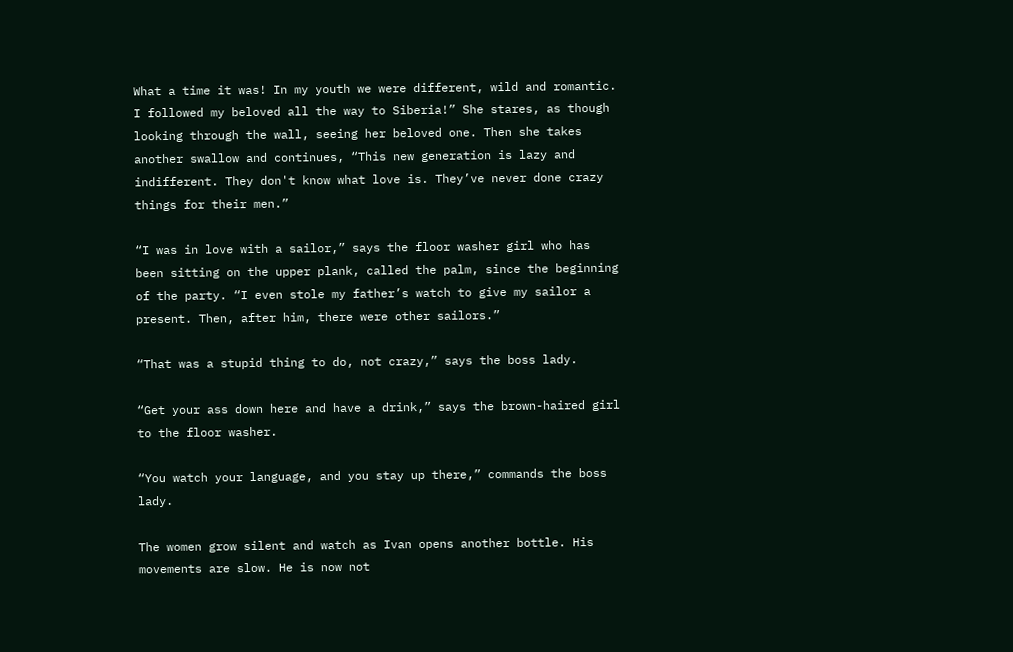What a time it was! In my youth we were different, wild and romantic. I followed my beloved all the way to Siberia!” She stares, as though looking through the wall, seeing her beloved one. Then she takes another swallow and continues, “This new generation is lazy and indifferent. They don't know what love is. They’ve never done crazy things for their men.”

“I was in love with a sailor,” says the floor washer girl who has been sitting on the upper plank, called the palm, since the beginning of the party. “I even stole my father’s watch to give my sailor a present. Then, after him, there were other sailors.”

“That was a stupid thing to do, not crazy,” says the boss lady.

“Get your ass down here and have a drink,” says the brown-haired girl to the floor washer.

“You watch your language, and you stay up there,” commands the boss lady.

The women grow silent and watch as Ivan opens another bottle. His movements are slow. He is now not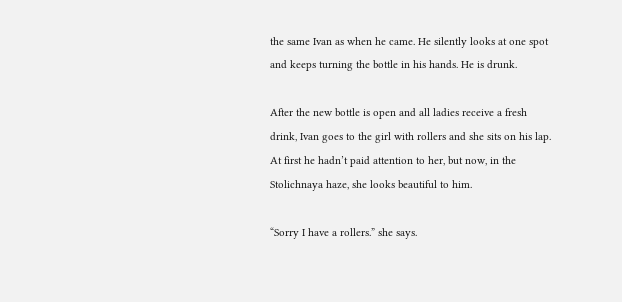the same Ivan as when he came. He silently looks at one spot and keeps turning the bottle in his hands. He is drunk.

After the new bottle is open and all ladies receive a fresh drink, Ivan goes to the girl with rollers and she sits on his lap. At first he hadn’t paid attention to her, but now, in the Stolichnaya haze, she looks beautiful to him.

“Sorry I have a rollers.” she says.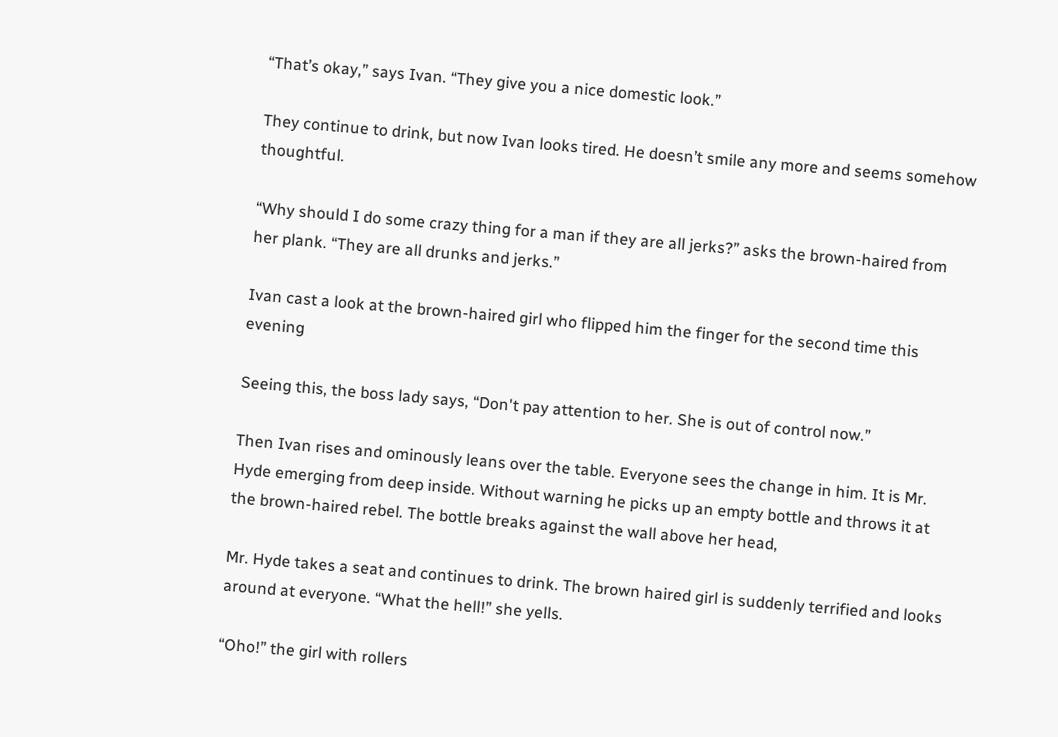“That’s okay,” says Ivan. “They give you a nice domestic look.”

They continue to drink, but now Ivan looks tired. He doesn’t smile any more and seems somehow thoughtful.

“Why should I do some crazy thing for a man if they are all jerks?” asks the brown-haired from her plank. “They are all drunks and jerks.”

Ivan cast a look at the brown-haired girl who flipped him the finger for the second time this evening

Seeing this, the boss lady says, “Don't pay attention to her. She is out of control now.”

Then Ivan rises and ominously leans over the table. Everyone sees the change in him. It is Mr. Hyde emerging from deep inside. Without warning he picks up an empty bottle and throws it at the brown-haired rebel. The bottle breaks against the wall above her head,

Mr. Hyde takes a seat and continues to drink. The brown haired girl is suddenly terrified and looks around at everyone. “What the hell!” she yells.

“Oho!” the girl with rollers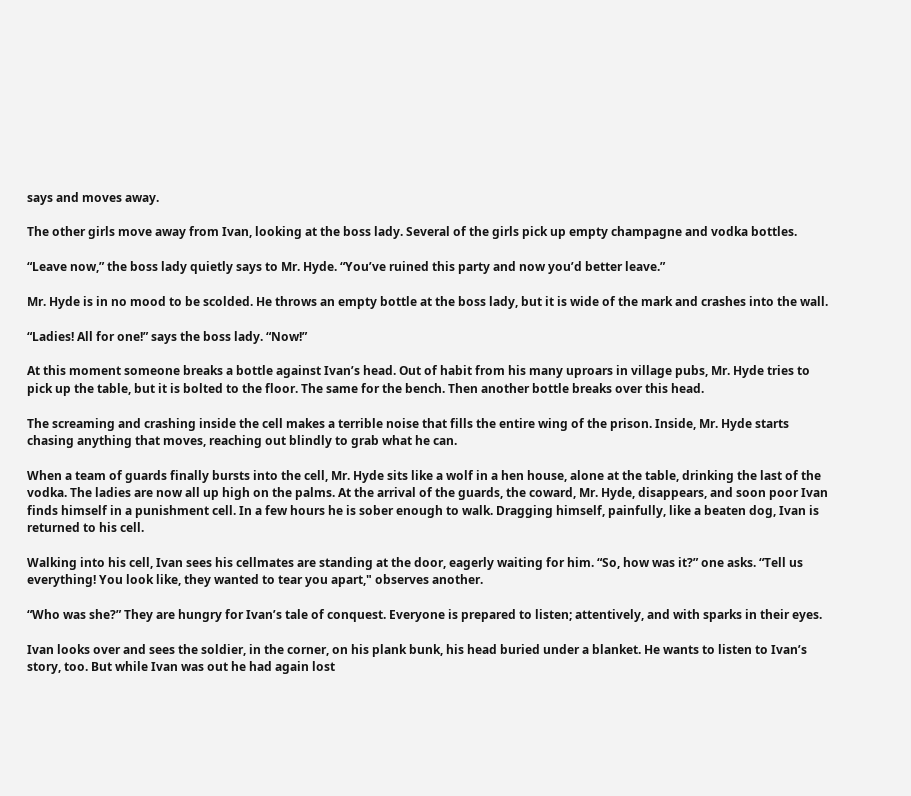says and moves away.

The other girls move away from Ivan, looking at the boss lady. Several of the girls pick up empty champagne and vodka bottles.

“Leave now,” the boss lady quietly says to Mr. Hyde. “You’ve ruined this party and now you’d better leave.”

Mr. Hyde is in no mood to be scolded. He throws an empty bottle at the boss lady, but it is wide of the mark and crashes into the wall.

“Ladies! All for one!” says the boss lady. “Now!”

At this moment someone breaks a bottle against Ivan’s head. Out of habit from his many uproars in village pubs, Mr. Hyde tries to pick up the table, but it is bolted to the floor. The same for the bench. Then another bottle breaks over this head.

The screaming and crashing inside the cell makes a terrible noise that fills the entire wing of the prison. Inside, Mr. Hyde starts chasing anything that moves, reaching out blindly to grab what he can.

When a team of guards finally bursts into the cell, Mr. Hyde sits like a wolf in a hen house, alone at the table, drinking the last of the vodka. The ladies are now all up high on the palms. At the arrival of the guards, the coward, Mr. Hyde, disappears, and soon poor Ivan finds himself in a punishment cell. In a few hours he is sober enough to walk. Dragging himself, painfully, like a beaten dog, Ivan is returned to his cell.

Walking into his cell, Ivan sees his cellmates are standing at the door, eagerly waiting for him. “So, how was it?” one asks. “Tell us everything! You look like, they wanted to tear you apart," observes another.

“Who was she?” They are hungry for Ivan’s tale of conquest. Everyone is prepared to listen; attentively, and with sparks in their eyes.

Ivan looks over and sees the soldier, in the corner, on his plank bunk, his head buried under a blanket. He wants to listen to Ivan’s story, too. But while Ivan was out he had again lost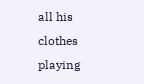all his clothes playing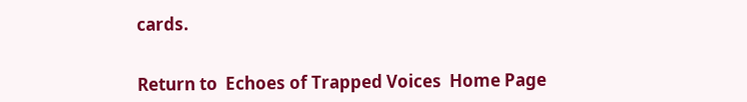cards.


Return to  Echoes of Trapped Voices  Home Page